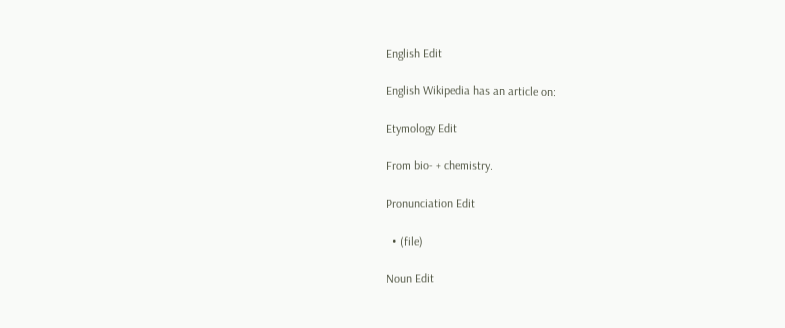English Edit

English Wikipedia has an article on:

Etymology Edit

From bio- + chemistry.

Pronunciation Edit

  • (file)

Noun Edit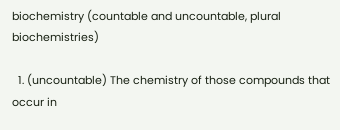biochemistry (countable and uncountable, plural biochemistries)

  1. (uncountable) The chemistry of those compounds that occur in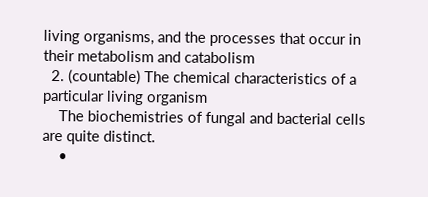living organisms, and the processes that occur in their metabolism and catabolism
  2. (countable) The chemical characteristics of a particular living organism
    The biochemistries of fungal and bacterial cells are quite distinct.
    •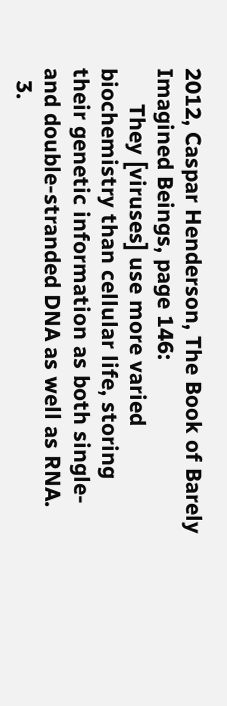2012, Caspar Henderson, The Book of Barely Imagined Beings, page 146:
      They [viruses] use more varied biochemistry than cellular life, storing their genetic information as both single- and double-stranded DNA as well as RNA.
  3.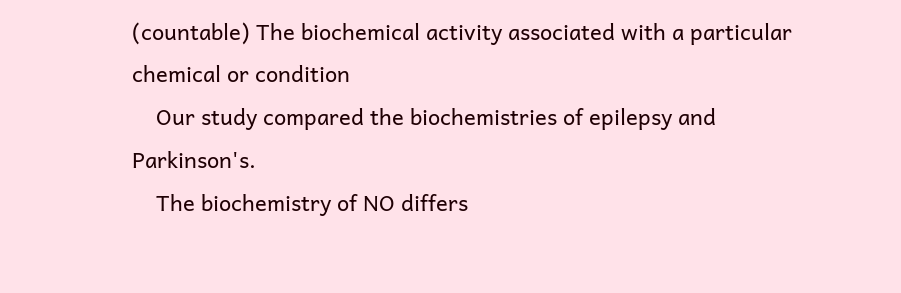(countable) The biochemical activity associated with a particular chemical or condition
    Our study compared the biochemistries of epilepsy and Parkinson's.
    The biochemistry of NO differs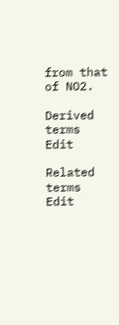from that of NO2.

Derived terms Edit

Related terms Edit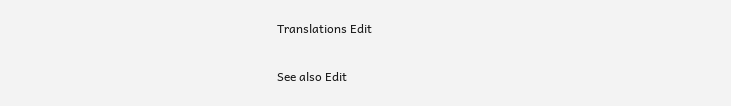Translations Edit

See also Edit